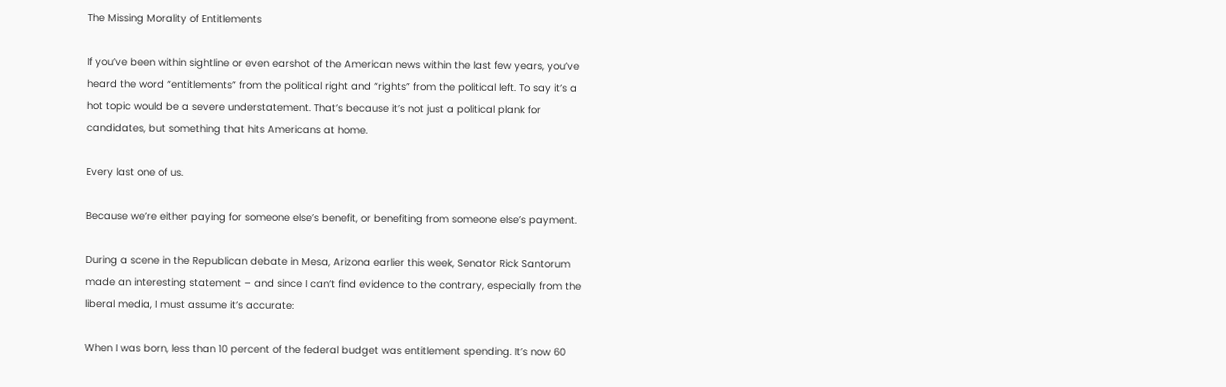The Missing Morality of Entitlements

If you’ve been within sightline or even earshot of the American news within the last few years, you’ve heard the word “entitlements” from the political right and “rights” from the political left. To say it’s a hot topic would be a severe understatement. That’s because it’s not just a political plank for candidates, but something that hits Americans at home.

Every last one of us.

Because we’re either paying for someone else’s benefit, or benefiting from someone else’s payment.

During a scene in the Republican debate in Mesa, Arizona earlier this week, Senator Rick Santorum made an interesting statement – and since I can’t find evidence to the contrary, especially from the liberal media, I must assume it’s accurate:

When I was born, less than 10 percent of the federal budget was entitlement spending. It’s now 60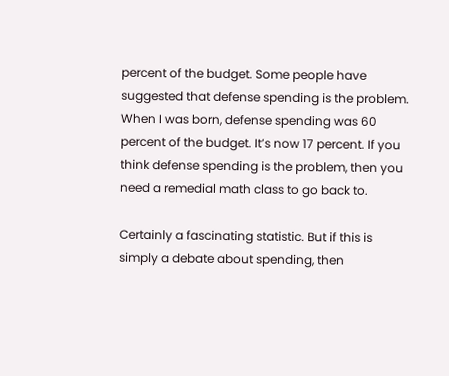percent of the budget. Some people have suggested that defense spending is the problem. When I was born, defense spending was 60 percent of the budget. It’s now 17 percent. If you think defense spending is the problem, then you need a remedial math class to go back to.

Certainly a fascinating statistic. But if this is simply a debate about spending, then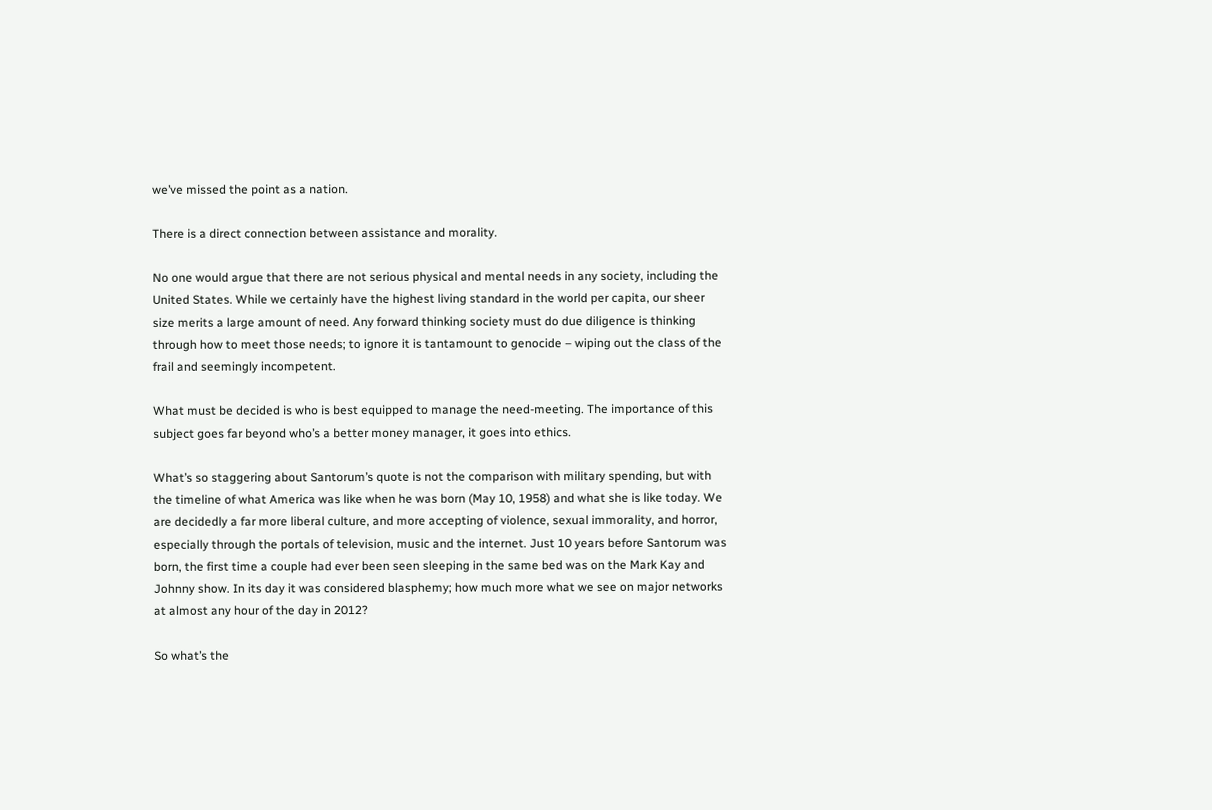we’ve missed the point as a nation.

There is a direct connection between assistance and morality.

No one would argue that there are not serious physical and mental needs in any society, including the United States. While we certainly have the highest living standard in the world per capita, our sheer size merits a large amount of need. Any forward thinking society must do due diligence is thinking through how to meet those needs; to ignore it is tantamount to genocide – wiping out the class of the frail and seemingly incompetent.

What must be decided is who is best equipped to manage the need-meeting. The importance of this subject goes far beyond who’s a better money manager, it goes into ethics.

What’s so staggering about Santorum’s quote is not the comparison with military spending, but with the timeline of what America was like when he was born (May 10, 1958) and what she is like today. We are decidedly a far more liberal culture, and more accepting of violence, sexual immorality, and horror, especially through the portals of television, music and the internet. Just 10 years before Santorum was born, the first time a couple had ever been seen sleeping in the same bed was on the Mark Kay and Johnny show. In its day it was considered blasphemy; how much more what we see on major networks at almost any hour of the day in 2012?

So what’s the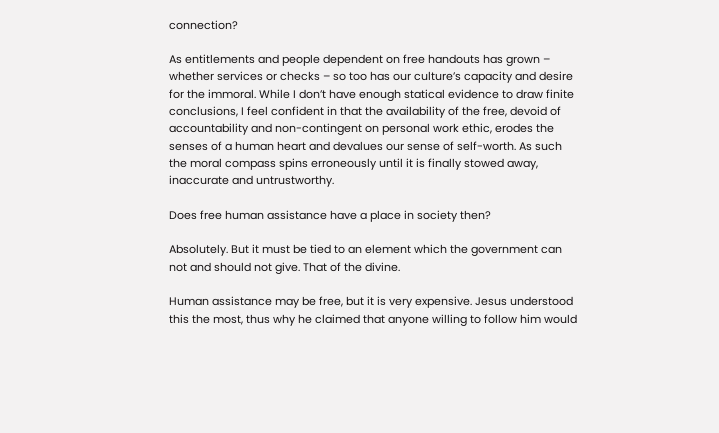connection?

As entitlements and people dependent on free handouts has grown – whether services or checks – so too has our culture’s capacity and desire for the immoral. While I don’t have enough statical evidence to draw finite conclusions, I feel confident in that the availability of the free, devoid of accountability and non-contingent on personal work ethic, erodes the senses of a human heart and devalues our sense of self-worth. As such the moral compass spins erroneously until it is finally stowed away, inaccurate and untrustworthy.

Does free human assistance have a place in society then?

Absolutely. But it must be tied to an element which the government can not and should not give. That of the divine.

Human assistance may be free, but it is very expensive. Jesus understood this the most, thus why he claimed that anyone willing to follow him would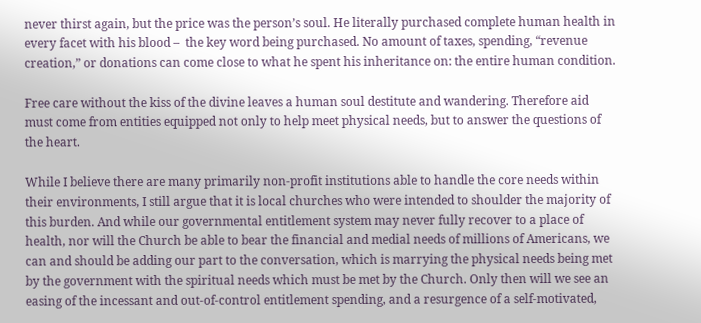never thirst again, but the price was the person’s soul. He literally purchased complete human health in every facet with his blood –  the key word being purchased. No amount of taxes, spending, “revenue creation,” or donations can come close to what he spent his inheritance on: the entire human condition.

Free care without the kiss of the divine leaves a human soul destitute and wandering. Therefore aid must come from entities equipped not only to help meet physical needs, but to answer the questions of the heart.

While I believe there are many primarily non-profit institutions able to handle the core needs within their environments, I still argue that it is local churches who were intended to shoulder the majority of this burden. And while our governmental entitlement system may never fully recover to a place of health, nor will the Church be able to bear the financial and medial needs of millions of Americans, we can and should be adding our part to the conversation, which is marrying the physical needs being met by the government with the spiritual needs which must be met by the Church. Only then will we see an easing of the incessant and out-of-control entitlement spending, and a resurgence of a self-motivated,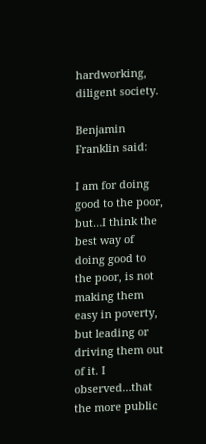hardworking, diligent society.

Benjamin Franklin said:

I am for doing good to the poor, but…I think the best way of doing good to the poor, is not making them easy in poverty, but leading or driving them out of it. I observed…that the more public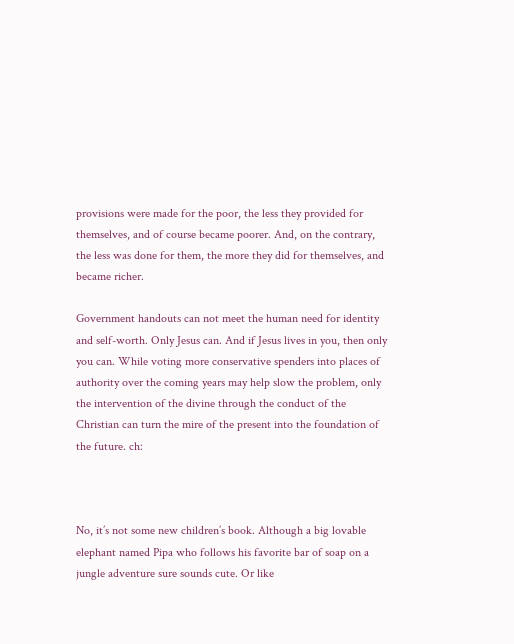provisions were made for the poor, the less they provided for themselves, and of course became poorer. And, on the contrary, the less was done for them, the more they did for themselves, and became richer.

Government handouts can not meet the human need for identity and self-worth. Only Jesus can. And if Jesus lives in you, then only you can. While voting more conservative spenders into places of authority over the coming years may help slow the problem, only the intervention of the divine through the conduct of the Christian can turn the mire of the present into the foundation of the future. ch:



No, it’s not some new children’s book. Although a big lovable elephant named Pipa who follows his favorite bar of soap on a jungle adventure sure sounds cute. Or like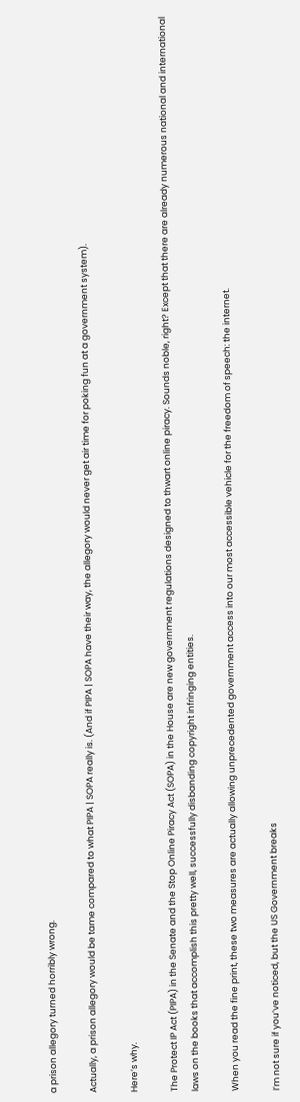a prison allegory turned horribly wrong.

Actually, a prison allegory would be tame compared to what PIPA | SOPA really is. (And if PIPA | SOPA have their way, the allegory would never get air time for poking fun at a government system).

Here’s why.

The Protect IP Act (PIPA) in the Senate and the Stop Online Piracy Act (SOPA) in the House are new government regulations designed to thwart online piracy. Sounds noble, right? Except that there are already numerous national and international laws on the books that accomplish this pretty well, successfully disbanding copyright infringing entities.

When you read the fine print, these two measures are actually allowing unprecedented government access into our most accessible vehicle for the freedom of speech: the internet.

I’m not sure if you’ve noticed, but the US Government breaks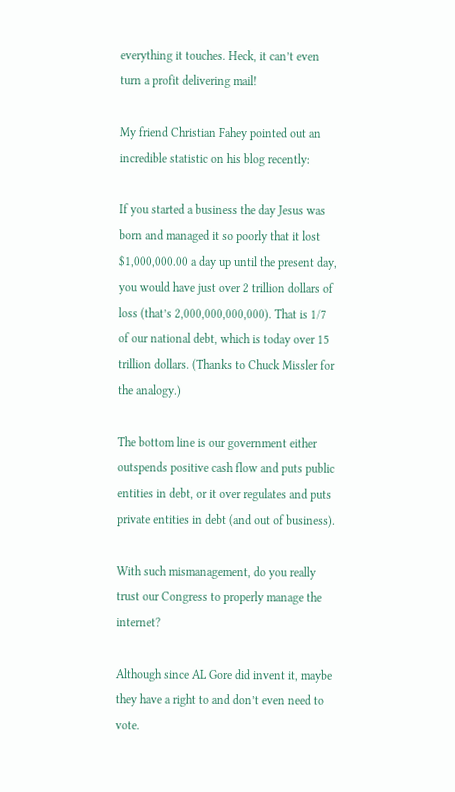everything it touches. Heck, it can’t even turn a profit delivering mail!

My friend Christian Fahey pointed out an incredible statistic on his blog recently:

If you started a business the day Jesus was born and managed it so poorly that it lost $1,000,000.00 a day up until the present day, you would have just over 2 trillion dollars of loss (that’s 2,000,000,000,000). That is 1/7 of our national debt, which is today over 15 trillion dollars. (Thanks to Chuck Missler for the analogy.)

The bottom line is our government either outspends positive cash flow and puts public entities in debt, or it over regulates and puts private entities in debt (and out of business).

With such mismanagement, do you really trust our Congress to properly manage the internet?

Although since AL Gore did invent it, maybe they have a right to and don’t even need to vote.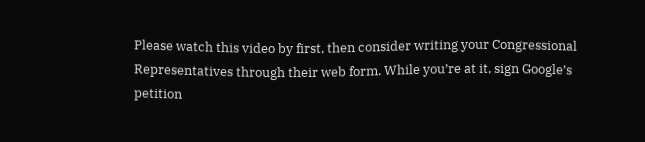Please watch this video by first, then consider writing your Congressional Representatives through their web form. While you’re at it, sign Google’s petition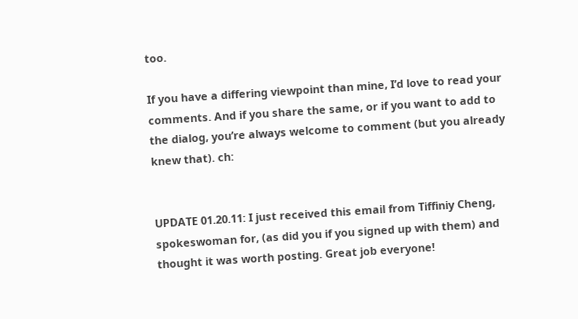too.

If you have a differing viewpoint than mine, I’d love to read your comments. And if you share the same, or if you want to add to the dialog, you’re always welcome to comment (but you already knew that). ch:


UPDATE 01.20.11: I just received this email from Tiffiniy Cheng, spokeswoman for, (as did you if you signed up with them) and thought it was worth posting. Great job everyone!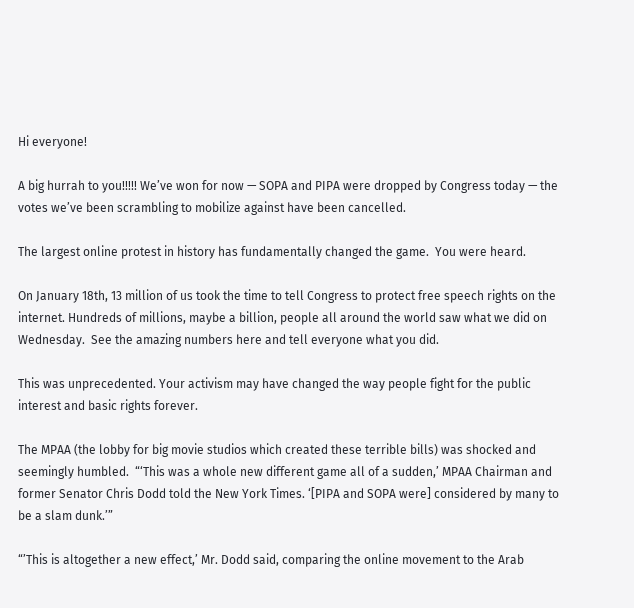Hi everyone!

A big hurrah to you!!!!! We’ve won for now — SOPA and PIPA were dropped by Congress today — the votes we’ve been scrambling to mobilize against have been cancelled.

The largest online protest in history has fundamentally changed the game.  You were heard.

On January 18th, 13 million of us took the time to tell Congress to protect free speech rights on the internet. Hundreds of millions, maybe a billion, people all around the world saw what we did on Wednesday.  See the amazing numbers here and tell everyone what you did.

This was unprecedented. Your activism may have changed the way people fight for the public interest and basic rights forever.

The MPAA (the lobby for big movie studios which created these terrible bills) was shocked and seemingly humbled.  “‘This was a whole new different game all of a sudden,’ MPAA Chairman and former Senator Chris Dodd told the New York Times. ‘[PIPA and SOPA were] considered by many to be a slam dunk.’”

“’This is altogether a new effect,’ Mr. Dodd said, comparing the online movement to the Arab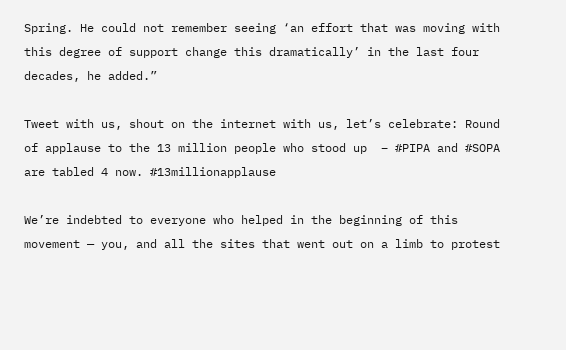Spring. He could not remember seeing ‘an effort that was moving with this degree of support change this dramatically’ in the last four decades, he added.”

Tweet with us, shout on the internet with us, let’s celebrate: Round of applause to the 13 million people who stood up  – #PIPA and #SOPA are tabled 4 now. #13millionapplause

We’re indebted to everyone who helped in the beginning of this movement — you, and all the sites that went out on a limb to protest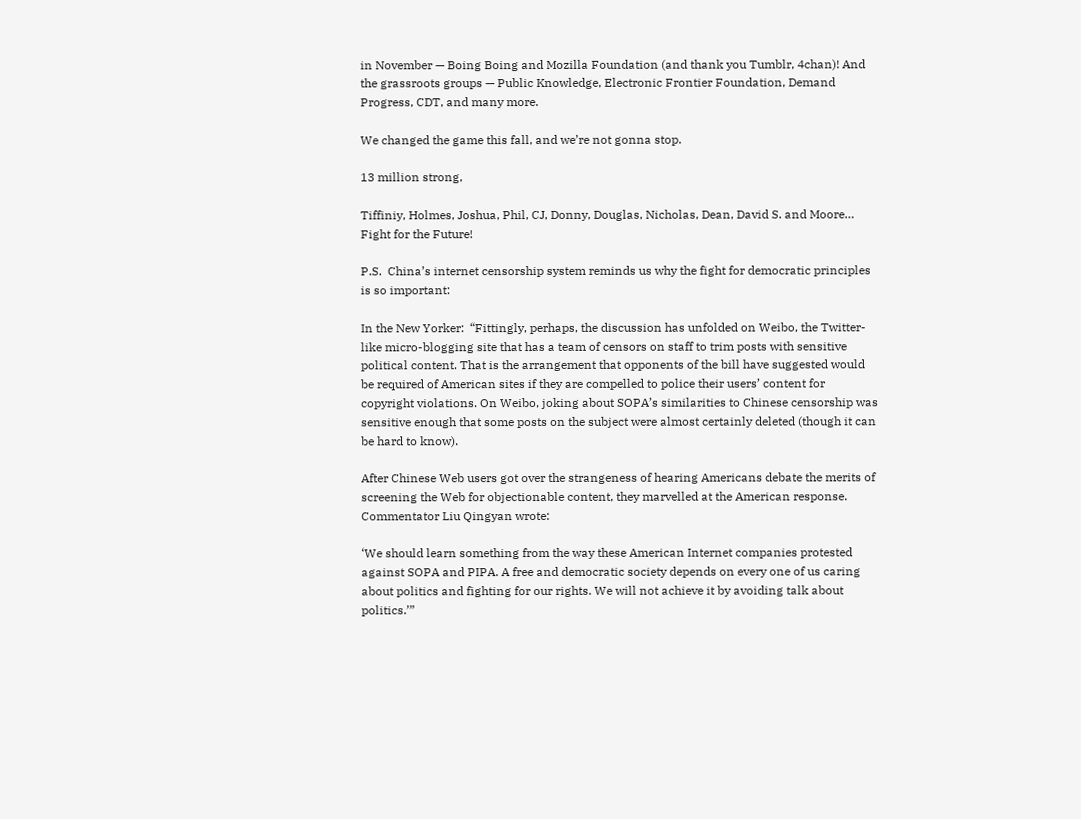in November — Boing Boing and Mozilla Foundation (and thank you Tumblr, 4chan)! And the grassroots groups — Public Knowledge, Electronic Frontier Foundation, Demand Progress, CDT, and many more.

We changed the game this fall, and we’re not gonna stop.

13 million strong,

Tiffiniy, Holmes, Joshua, Phil, CJ, Donny, Douglas, Nicholas, Dean, David S. and Moore… Fight for the Future!

P.S.  China’s internet censorship system reminds us why the fight for democratic principles is so important:

In the New Yorker:  “Fittingly, perhaps, the discussion has unfolded on Weibo, the Twitter-like micro-blogging site that has a team of censors on staff to trim posts with sensitive political content. That is the arrangement that opponents of the bill have suggested would be required of American sites if they are compelled to police their users’ content for copyright violations. On Weibo, joking about SOPA’s similarities to Chinese censorship was sensitive enough that some posts on the subject were almost certainly deleted (though it can be hard to know).

After Chinese Web users got over the strangeness of hearing Americans debate the merits of screening the Web for objectionable content, they marvelled at the American response. Commentator Liu Qingyan wrote:

‘We should learn something from the way these American Internet companies protested against SOPA and PIPA. A free and democratic society depends on every one of us caring about politics and fighting for our rights. We will not achieve it by avoiding talk about politics.’”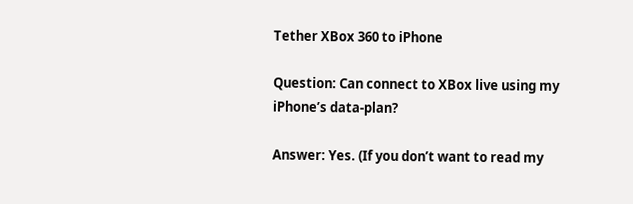Tether XBox 360 to iPhone

Question: Can connect to XBox live using my iPhone’s data-plan?

Answer: Yes. (If you don’t want to read my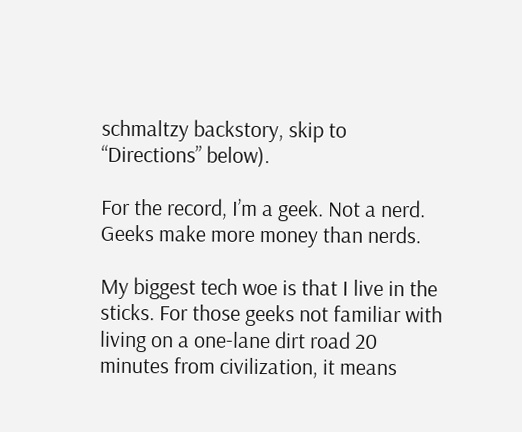schmaltzy backstory, skip to “Directions” below).

For the record, I’m a geek. Not a nerd. Geeks make more money than nerds.

My biggest tech woe is that I live in the sticks. For those geeks not familiar with living on a one-lane dirt road 20 minutes from civilization, it means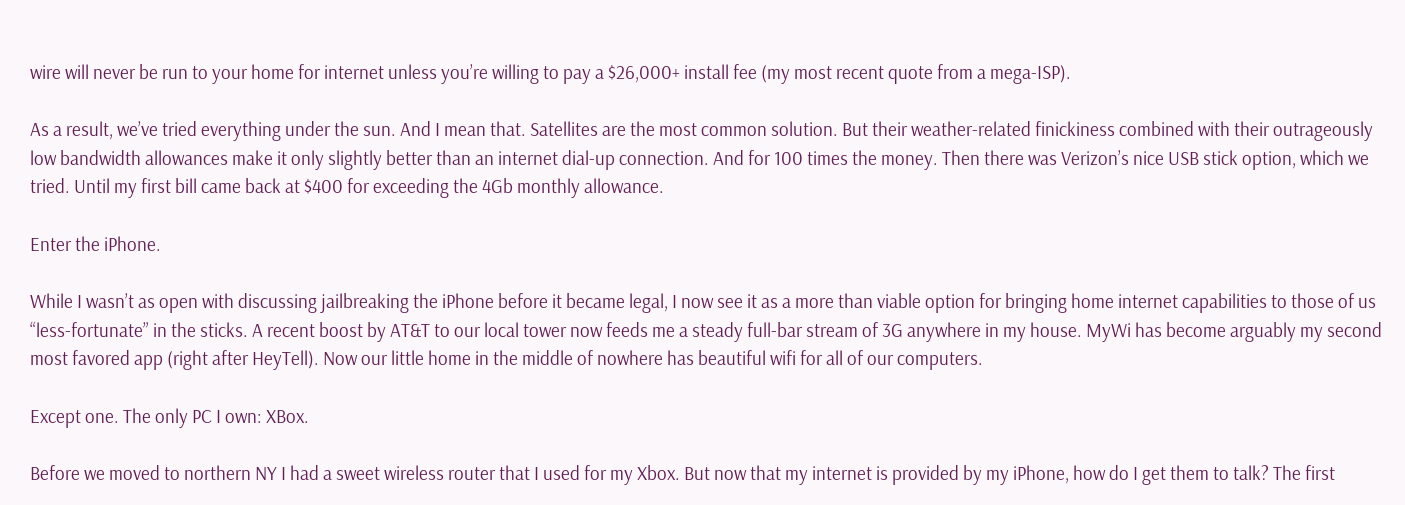wire will never be run to your home for internet unless you’re willing to pay a $26,000+ install fee (my most recent quote from a mega-ISP).

As a result, we’ve tried everything under the sun. And I mean that. Satellites are the most common solution. But their weather-related finickiness combined with their outrageously low bandwidth allowances make it only slightly better than an internet dial-up connection. And for 100 times the money. Then there was Verizon’s nice USB stick option, which we tried. Until my first bill came back at $400 for exceeding the 4Gb monthly allowance.

Enter the iPhone.

While I wasn’t as open with discussing jailbreaking the iPhone before it became legal, I now see it as a more than viable option for bringing home internet capabilities to those of us “less-fortunate” in the sticks. A recent boost by AT&T to our local tower now feeds me a steady full-bar stream of 3G anywhere in my house. MyWi has become arguably my second most favored app (right after HeyTell). Now our little home in the middle of nowhere has beautiful wifi for all of our computers.

Except one. The only PC I own: XBox.

Before we moved to northern NY I had a sweet wireless router that I used for my Xbox. But now that my internet is provided by my iPhone, how do I get them to talk? The first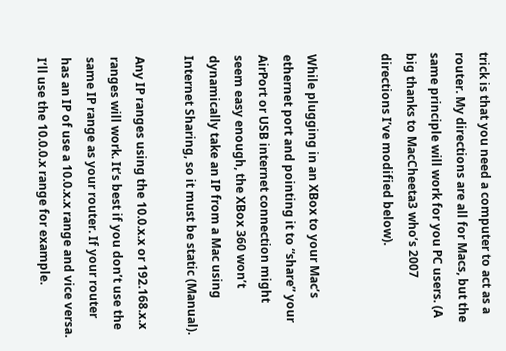trick is that you need a computer to act as a router. My directions are all for Macs, but the same principle will work for you PC users. (A big thanks to MacCheeta3 who’s 2007 directions I’ve modified below).


While plugging in an XBox to your Mac’s ethernet port and pointing it to “share” your AirPort or USB internet connection might seem easy enough, the XBox 360 won’t dynamically take an IP from a Mac using Internet Sharing, so it must be static (Manual).

Any IP ranges using the 10.0.x.x or 192.168.x.x ranges will work. It’s best if you don’t use the same IP range as your router. If your router has an IP of use a 10.0.x.x range and vice versa. I’ll use the 10.0.0.x range for example.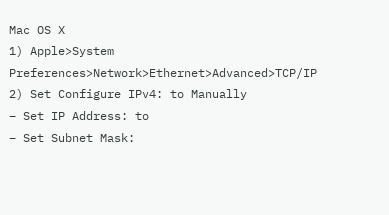Mac OS X
1) Apple>System Preferences>Network>Ethernet>Advanced>TCP/IP
2) Set Configure IPv4: to Manually
– Set IP Address: to
– Set Subnet Mask: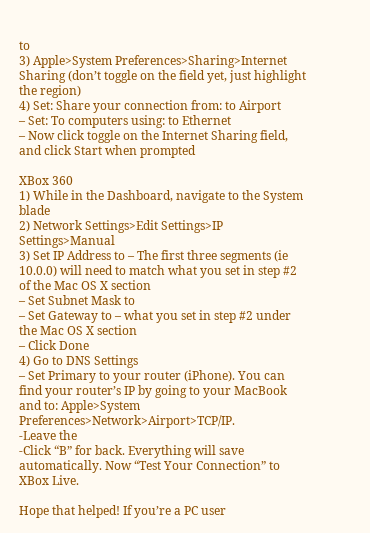to
3) Apple>System Preferences>Sharing>Internet Sharing (don’t toggle on the field yet, just highlight the region)
4) Set: Share your connection from: to Airport
– Set: To computers using: to Ethernet
– Now click toggle on the Internet Sharing field, and click Start when prompted

XBox 360
1) While in the Dashboard, navigate to the System blade
2) Network Settings>Edit Settings>IP Settings>Manual
3) Set IP Address to – The first three segments (ie 10.0.0) will need to match what you set in step #2 of the Mac OS X section
– Set Subnet Mask to
– Set Gateway to – what you set in step #2 under the Mac OS X section
– Click Done
4) Go to DNS Settings
– Set Primary to your router (iPhone). You can find your router’s IP by going to your MacBook and to: Apple>System Preferences>Network>Airport>TCP/IP.
-Leave the
-Click “B” for back. Everything will save automatically. Now “Test Your Connection” to XBox Live.

Hope that helped! If you’re a PC user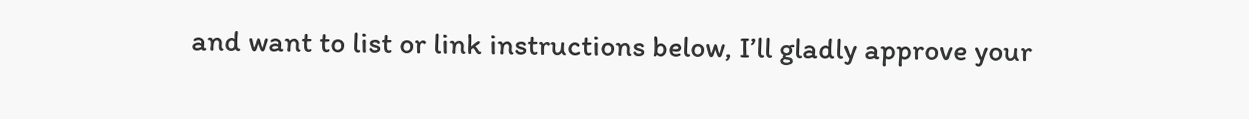and want to list or link instructions below, I’ll gladly approve your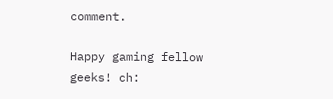comment.

Happy gaming fellow geeks! ch: